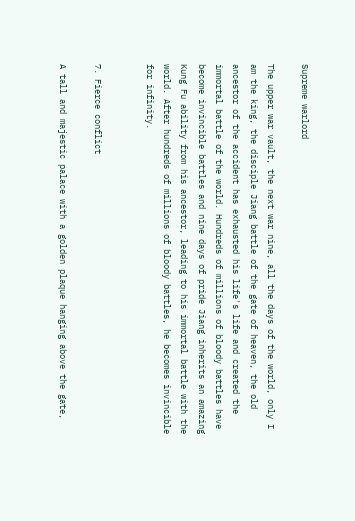Supreme warlord

The upper war vault, the next war nine, all the days of the world, only I am the king, the disciple Jiang battle of the gate of heaven, the old ancestor of the accident has exhausted his life's life and created the immortal battle of the world. Hundreds of millions of bloody battles have become invincible battles and nine days of pride Jiang inherits an amazing Kung Fu ability from his ancestor, leading to his immortal battle with the world. After hundreds of millions of bloody battles, he becomes invincible for infinity.


7. Fierce conflict

A tall and majestic palace with a golden plaque hanging above the gate,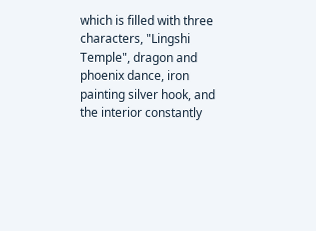which is filled with three characters, "Lingshi Temple", dragon and phoenix dance, iron painting silver hook, and the interior constantly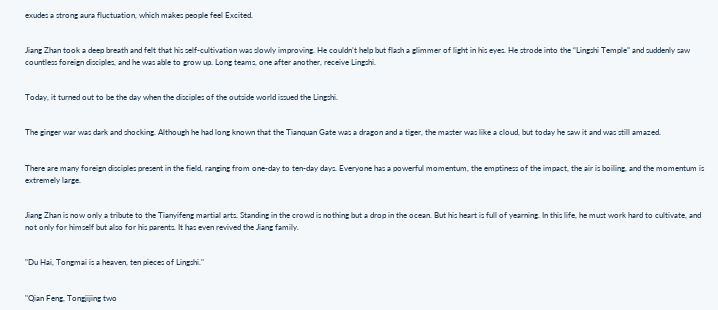exudes a strong aura fluctuation, which makes people feel Excited.


Jiang Zhan took a deep breath and felt that his self-cultivation was slowly improving. He couldn’t help but flash a glimmer of light in his eyes. He strode into the “Lingshi Temple” and suddenly saw countless foreign disciples, and he was able to grow up. Long teams, one after another, receive Lingshi.


Today, it turned out to be the day when the disciples of the outside world issued the Lingshi.


The ginger war was dark and shocking. Although he had long known that the Tianquan Gate was a dragon and a tiger, the master was like a cloud, but today he saw it and was still amazed.


There are many foreign disciples present in the field, ranging from one-day to ten-day days. Everyone has a powerful momentum, the emptiness of the impact, the air is boiling, and the momentum is extremely large.


Jiang Zhan is now only a tribute to the Tianyifeng martial arts. Standing in the crowd is nothing but a drop in the ocean. But his heart is full of yearning. In this life, he must work hard to cultivate, and not only for himself but also for his parents. It has even revived the Jiang family.


"Du Hai, Tongmai is a heaven, ten pieces of Lingshi."


"Qian Feng, Tongjijing two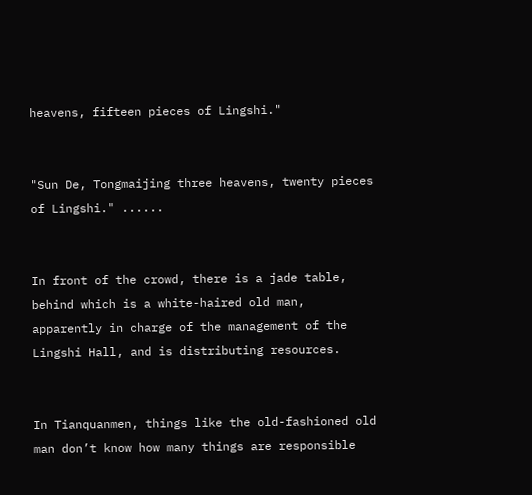heavens, fifteen pieces of Lingshi."


"Sun De, Tongmaijing three heavens, twenty pieces of Lingshi." ......


In front of the crowd, there is a jade table, behind which is a white-haired old man, apparently in charge of the management of the Lingshi Hall, and is distributing resources.


In Tianquanmen, things like the old-fashioned old man don’t know how many things are responsible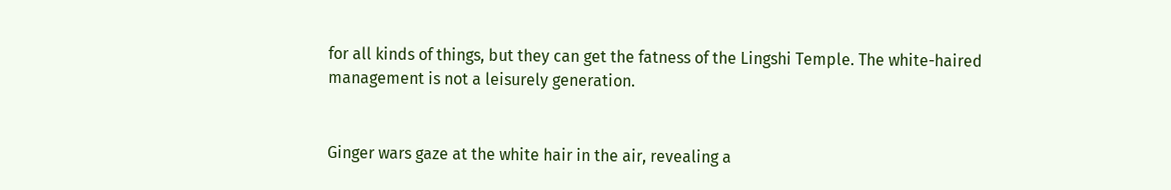for all kinds of things, but they can get the fatness of the Lingshi Temple. The white-haired management is not a leisurely generation.


Ginger wars gaze at the white hair in the air, revealing a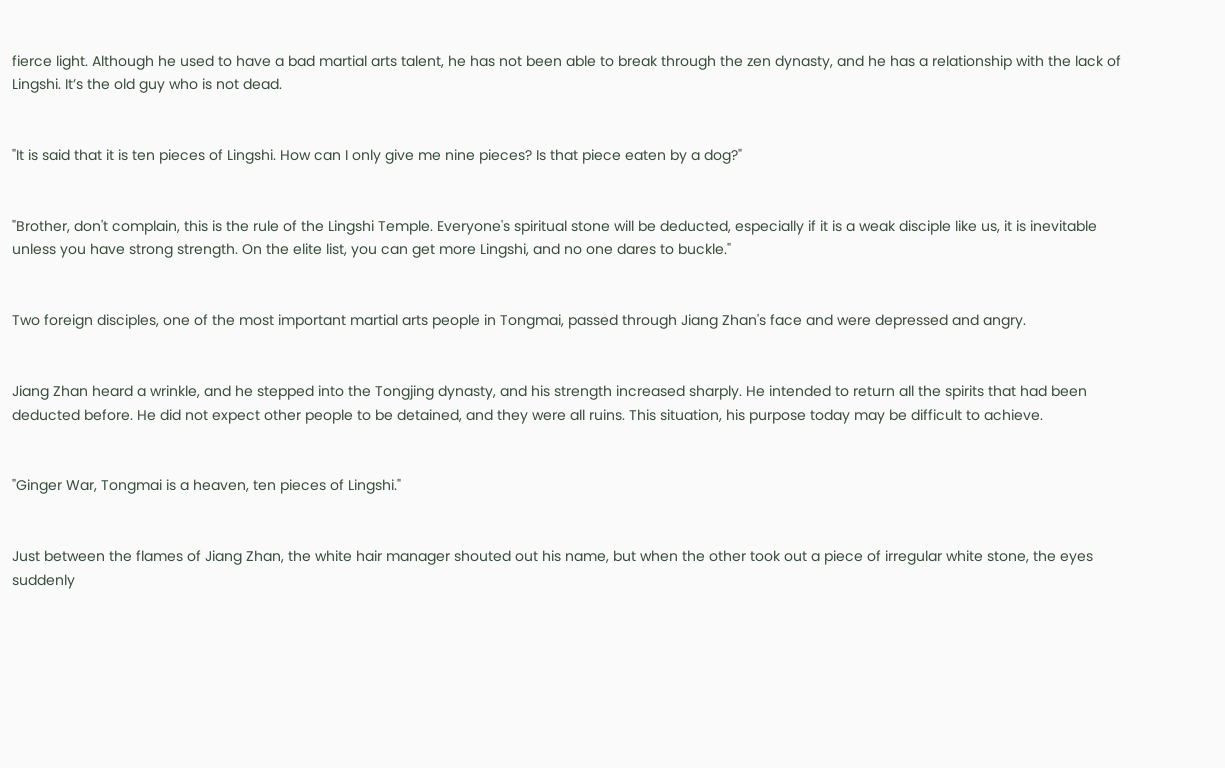fierce light. Although he used to have a bad martial arts talent, he has not been able to break through the zen dynasty, and he has a relationship with the lack of Lingshi. It’s the old guy who is not dead.


"It is said that it is ten pieces of Lingshi. How can I only give me nine pieces? Is that piece eaten by a dog?"


"Brother, don't complain, this is the rule of the Lingshi Temple. Everyone's spiritual stone will be deducted, especially if it is a weak disciple like us, it is inevitable unless you have strong strength. On the elite list, you can get more Lingshi, and no one dares to buckle."


Two foreign disciples, one of the most important martial arts people in Tongmai, passed through Jiang Zhan's face and were depressed and angry.


Jiang Zhan heard a wrinkle, and he stepped into the Tongjing dynasty, and his strength increased sharply. He intended to return all the spirits that had been deducted before. He did not expect other people to be detained, and they were all ruins. This situation, his purpose today may be difficult to achieve.


"Ginger War, Tongmai is a heaven, ten pieces of Lingshi."


Just between the flames of Jiang Zhan, the white hair manager shouted out his name, but when the other took out a piece of irregular white stone, the eyes suddenly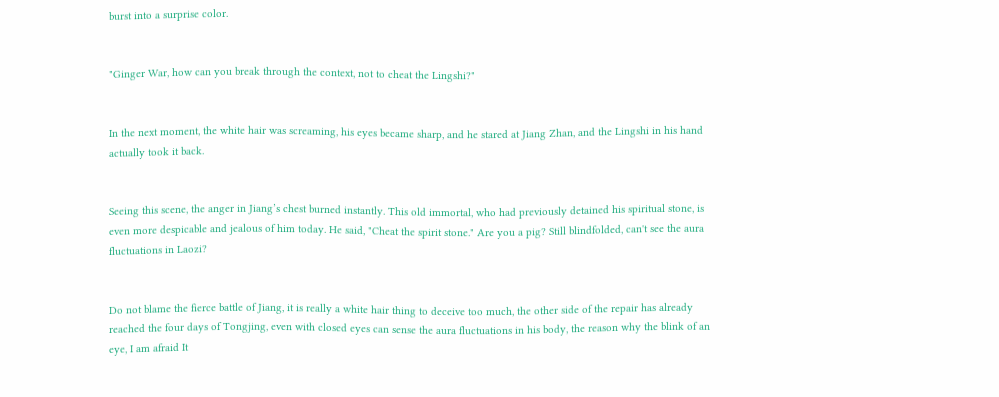burst into a surprise color.


"Ginger War, how can you break through the context, not to cheat the Lingshi?"


In the next moment, the white hair was screaming, his eyes became sharp, and he stared at Jiang Zhan, and the Lingshi in his hand actually took it back.


Seeing this scene, the anger in Jiang’s chest burned instantly. This old immortal, who had previously detained his spiritual stone, is even more despicable and jealous of him today. He said, "Cheat the spirit stone." Are you a pig? Still blindfolded, can't see the aura fluctuations in Laozi?


Do not blame the fierce battle of Jiang, it is really a white hair thing to deceive too much, the other side of the repair has already reached the four days of Tongjing, even with closed eyes can sense the aura fluctuations in his body, the reason why the blink of an eye, I am afraid It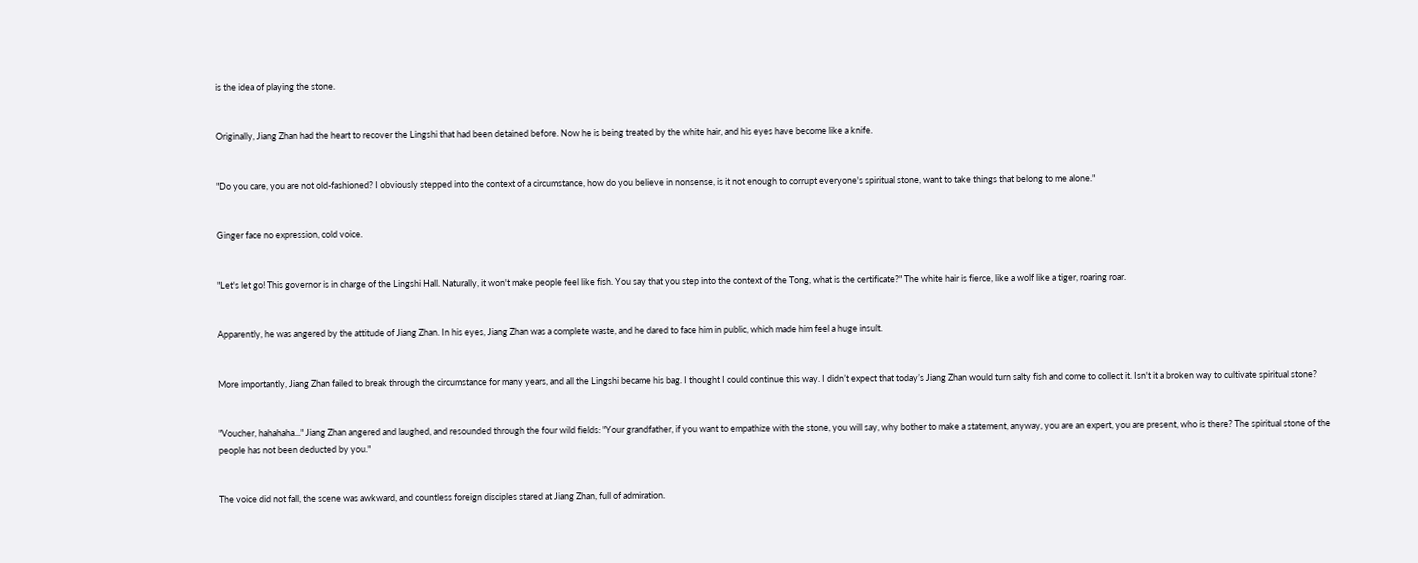is the idea of playing the stone.


Originally, Jiang Zhan had the heart to recover the Lingshi that had been detained before. Now he is being treated by the white hair, and his eyes have become like a knife.


"Do you care, you are not old-fashioned? I obviously stepped into the context of a circumstance, how do you believe in nonsense, is it not enough to corrupt everyone's spiritual stone, want to take things that belong to me alone."


Ginger face no expression, cold voice.


"Let's let go! This governor is in charge of the Lingshi Hall. Naturally, it won't make people feel like fish. You say that you step into the context of the Tong, what is the certificate?" The white hair is fierce, like a wolf like a tiger, roaring roar.


Apparently, he was angered by the attitude of Jiang Zhan. In his eyes, Jiang Zhan was a complete waste, and he dared to face him in public, which made him feel a huge insult.


More importantly, Jiang Zhan failed to break through the circumstance for many years, and all the Lingshi became his bag. I thought I could continue this way. I didn’t expect that today’s Jiang Zhan would turn salty fish and come to collect it. Isn't it a broken way to cultivate spiritual stone?


"Voucher, hahahaha..." Jiang Zhan angered and laughed, and resounded through the four wild fields: "Your grandfather, if you want to empathize with the stone, you will say, why bother to make a statement, anyway, you are an expert, you are present, who is there? The spiritual stone of the people has not been deducted by you."


The voice did not fall, the scene was awkward, and countless foreign disciples stared at Jiang Zhan, full of admiration.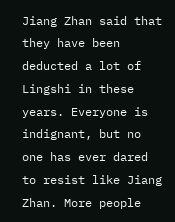Jiang Zhan said that they have been deducted a lot of Lingshi in these years. Everyone is indignant, but no one has ever dared to resist like Jiang Zhan. More people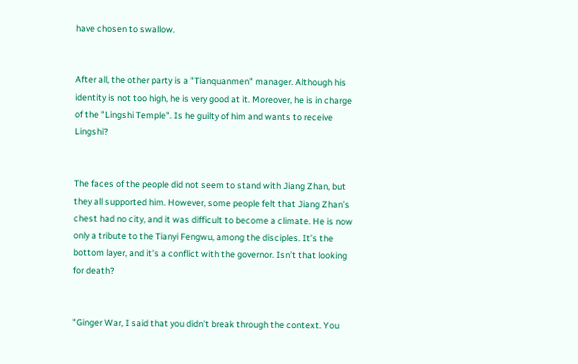have chosen to swallow.


After all, the other party is a "Tianquanmen" manager. Although his identity is not too high, he is very good at it. Moreover, he is in charge of the "Lingshi Temple". Is he guilty of him and wants to receive Lingshi?


The faces of the people did not seem to stand with Jiang Zhan, but they all supported him. However, some people felt that Jiang Zhan’s chest had no city, and it was difficult to become a climate. He is now only a tribute to the Tianyi Fengwu, among the disciples. It’s the bottom layer, and it’s a conflict with the governor. Isn’t that looking for death?


"Ginger War, I said that you didn't break through the context. You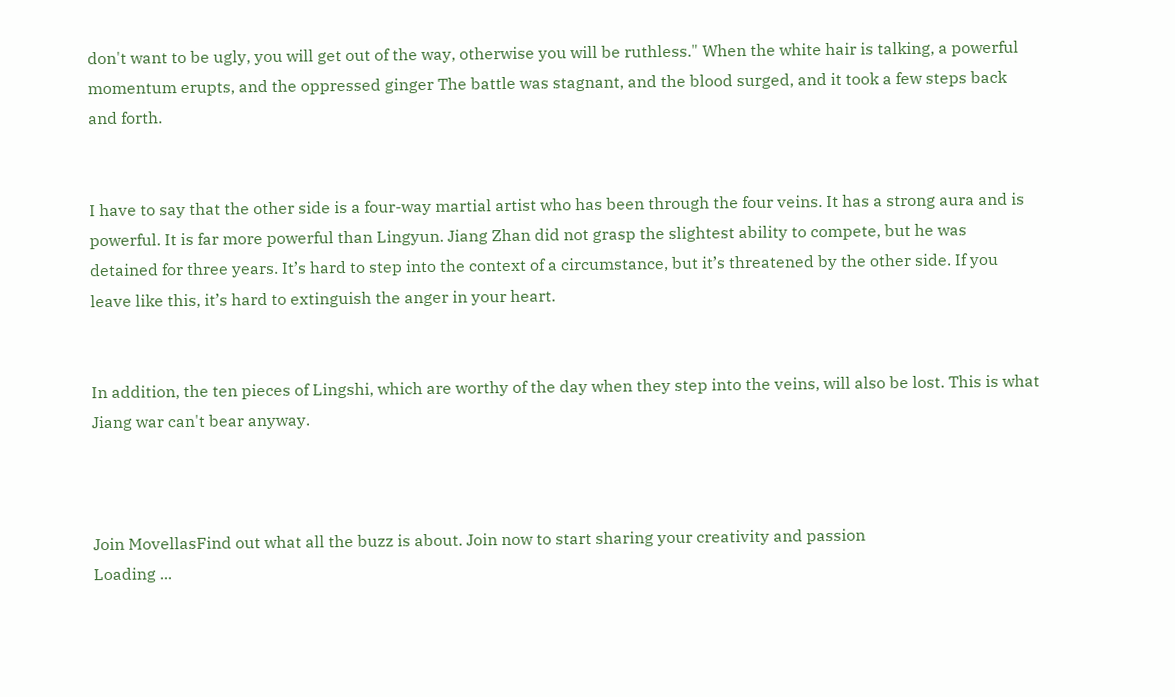don't want to be ugly, you will get out of the way, otherwise you will be ruthless." When the white hair is talking, a powerful momentum erupts, and the oppressed ginger The battle was stagnant, and the blood surged, and it took a few steps back and forth.


I have to say that the other side is a four-way martial artist who has been through the four veins. It has a strong aura and is powerful. It is far more powerful than Lingyun. Jiang Zhan did not grasp the slightest ability to compete, but he was detained for three years. It’s hard to step into the context of a circumstance, but it’s threatened by the other side. If you leave like this, it’s hard to extinguish the anger in your heart.


In addition, the ten pieces of Lingshi, which are worthy of the day when they step into the veins, will also be lost. This is what Jiang war can't bear anyway.



Join MovellasFind out what all the buzz is about. Join now to start sharing your creativity and passion
Loading ...